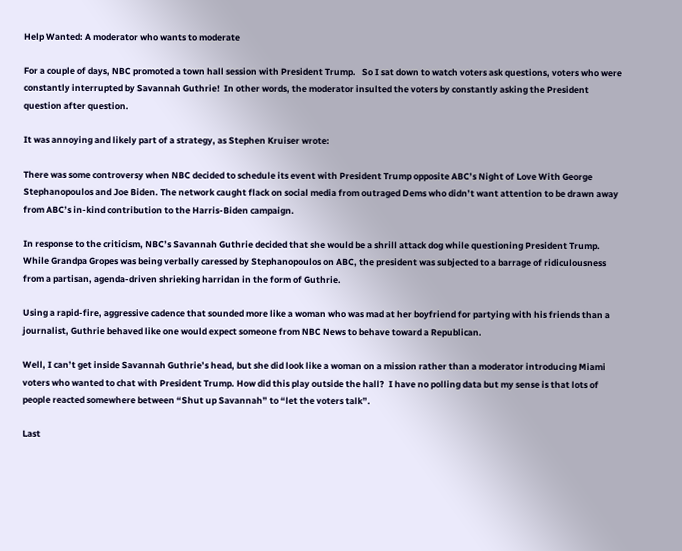Help Wanted: A moderator who wants to moderate

For a couple of days, NBC promoted a town hall session with President Trump.   So I sat down to watch voters ask questions, voters who were constantly interrupted by Savannah Guthrie!  In other words, the moderator insulted the voters by constantly asking the President question after question.

It was annoying and likely part of a strategy, as Stephen Kruiser wrote:

There was some controversy when NBC decided to schedule its event with President Trump opposite ABC’s Night of Love With George Stephanopoulos and Joe Biden. The network caught flack on social media from outraged Dems who didn’t want attention to be drawn away from ABC’s in-kind contribution to the Harris-Biden campaign.

In response to the criticism, NBC’s Savannah Guthrie decided that she would be a shrill attack dog while questioning President Trump. While Grandpa Gropes was being verbally caressed by Stephanopoulos on ABC, the president was subjected to a barrage of ridiculousness from a partisan, agenda-driven shrieking harridan in the form of Guthrie.

Using a rapid-fire, aggressive cadence that sounded more like a woman who was mad at her boyfriend for partying with his friends than a journalist, Guthrie behaved like one would expect someone from NBC News to behave toward a Republican.

Well, I can’t get inside Savannah Guthrie’s head, but she did look like a woman on a mission rather than a moderator introducing Miami voters who wanted to chat with President Trump. How did this play outside the hall?  I have no polling data but my sense is that lots of people reacted somewhere between “Shut up Savannah” to “let the voters talk”.

Last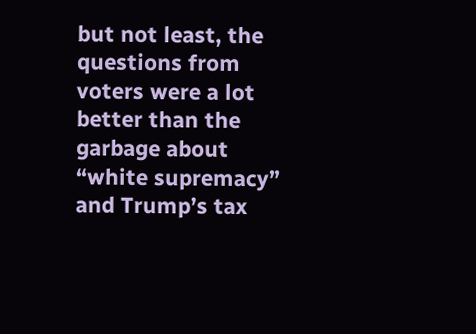but not least, the questions from voters were a lot better than the garbage about “white supremacy” and Trump’s tax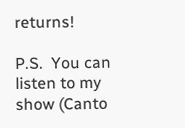returns!

P.S.  You can listen to my show (Canto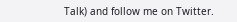Talk) and follow me on Twitter.